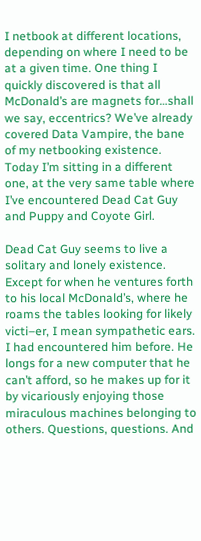I netbook at different locations, depending on where I need to be at a given time. One thing I quickly discovered is that all McDonald’s are magnets for…shall we say, eccentrics? We’ve already covered Data Vampire, the bane of my netbooking existence. Today I’m sitting in a different one, at the very same table where I’ve encountered Dead Cat Guy and Puppy and Coyote Girl.

Dead Cat Guy seems to live a solitary and lonely existence. Except for when he ventures forth to his local McDonald’s, where he roams the tables looking for likely victi–er, I mean sympathetic ears. I had encountered him before. He longs for a new computer that he can’t afford, so he makes up for it by vicariously enjoying those miraculous machines belonging to others. Questions, questions. And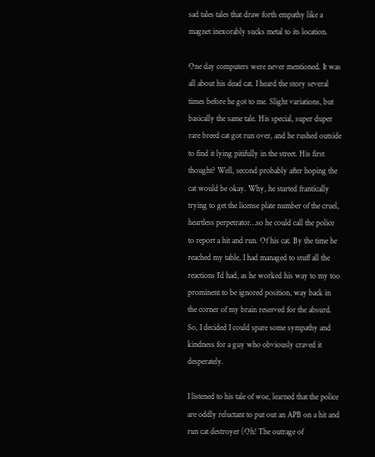sad tales tales that draw forth empathy like a magnet inexorably sucks metal to its location.

One day computers were never mentioned. It was all about his dead cat. I heard the story several times before he got to me. Slight variations, but basically the same tale. His special, super duper rare breed cat got run over, and he rushed outside to find it lying pitifully in the street. His first thought? Well, second probably after hoping the cat would be okay. Why, he started frantically trying to get the license plate number of the cruel, heartless perpetrator…so he could call the police to report a hit and run. Of his cat. By the time he reached my table, I had managed to stuff all the reactions I’d had, as he worked his way to my too prominent to be ignored position, way back in the corner of my brain reserved for the absurd. So, I decided I could spare some sympathy and kindness for a guy who obviously craved it desperately.

I listened to his tale of woe, learned that the police are oddly reluctant to put out an APB on a hit and run cat destroyer (Oh! The outrage of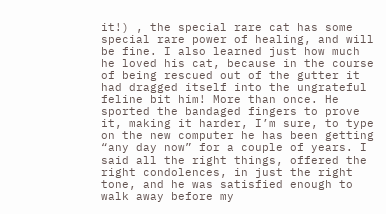it!) , the special rare cat has some special rare power of healing, and will be fine. I also learned just how much he loved his cat, because in the course of being rescued out of the gutter it had dragged itself into the ungrateful feline bit him! More than once. He sported the bandaged fingers to prove it, making it harder, I’m sure, to type on the new computer he has been getting “any day now” for a couple of years. I said all the right things, offered the right condolences, in just the right tone, and he was satisfied enough to walk away before my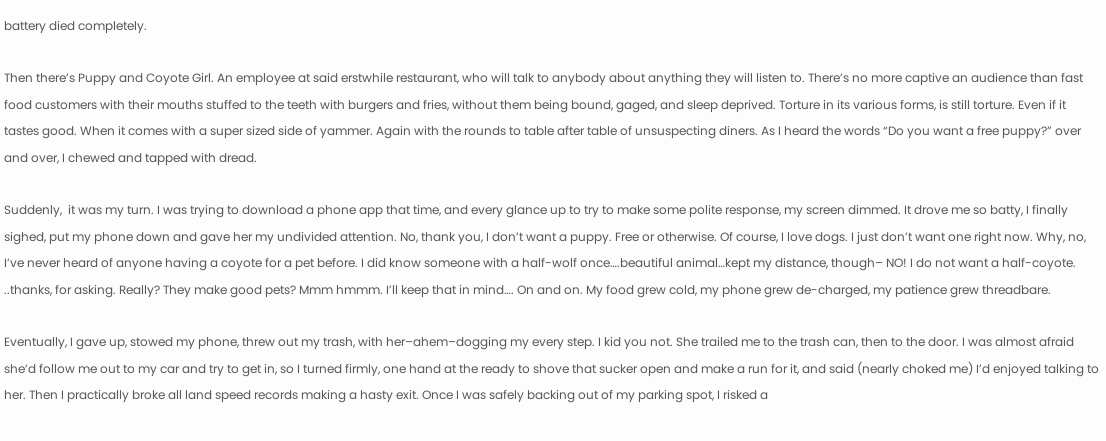battery died completely.

Then there’s Puppy and Coyote Girl. An employee at said erstwhile restaurant, who will talk to anybody about anything they will listen to. There’s no more captive an audience than fast food customers with their mouths stuffed to the teeth with burgers and fries, without them being bound, gaged, and sleep deprived. Torture in its various forms, is still torture. Even if it tastes good. When it comes with a super sized side of yammer. Again with the rounds to table after table of unsuspecting diners. As I heard the words “Do you want a free puppy?” over and over, I chewed and tapped with dread.

Suddenly,  it was my turn. I was trying to download a phone app that time, and every glance up to try to make some polite response, my screen dimmed. It drove me so batty, I finally sighed, put my phone down and gave her my undivided attention. No, thank you, I don’t want a puppy. Free or otherwise. Of course, I love dogs. I just don’t want one right now. Why, no, I’ve never heard of anyone having a coyote for a pet before. I did know someone with a half-wolf once….beautiful animal…kept my distance, though– NO! I do not want a half-coyote. ..thanks, for asking. Really? They make good pets? Mmm hmmm. I’ll keep that in mind…. On and on. My food grew cold, my phone grew de-charged, my patience grew threadbare.

Eventually, I gave up, stowed my phone, threw out my trash, with her–ahem–dogging my every step. I kid you not. She trailed me to the trash can, then to the door. I was almost afraid she’d follow me out to my car and try to get in, so I turned firmly, one hand at the ready to shove that sucker open and make a run for it, and said (nearly choked me) I’d enjoyed talking to her. Then I practically broke all land speed records making a hasty exit. Once I was safely backing out of my parking spot, I risked a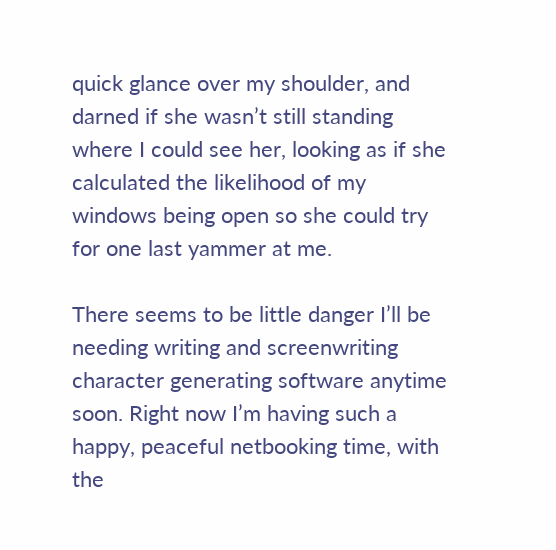quick glance over my shoulder, and darned if she wasn’t still standing where I could see her, looking as if she calculated the likelihood of my windows being open so she could try for one last yammer at me.

There seems to be little danger I’ll be needing writing and screenwriting character generating software anytime soon. Right now I’m having such a happy, peaceful netbooking time, with the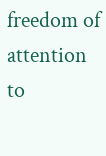freedom of attention to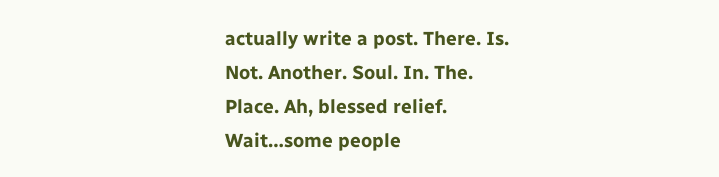actually write a post. There. Is. Not. Another. Soul. In. The. Place. Ah, blessed relief. Wait…some people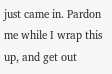just came in. Pardon me while I wrap this up, and get out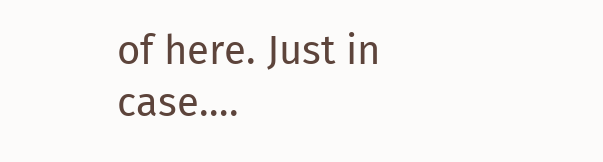of here. Just in case….